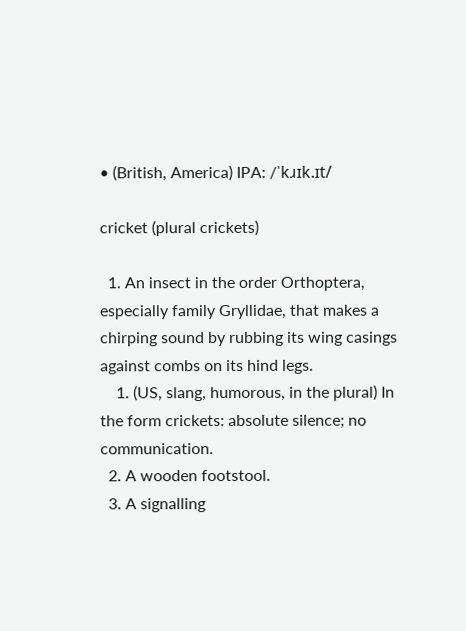• (British, America) IPA: /ˈkɹɪk.ɪt/

cricket (plural crickets)

  1. An insect in the order Orthoptera, especially family Gryllidae, that makes a chirping sound by rubbing its wing casings against combs on its hind legs.
    1. (US, slang, humorous, in the plural) In the form crickets: absolute silence; no communication.
  2. A wooden footstool.
  3. A signalling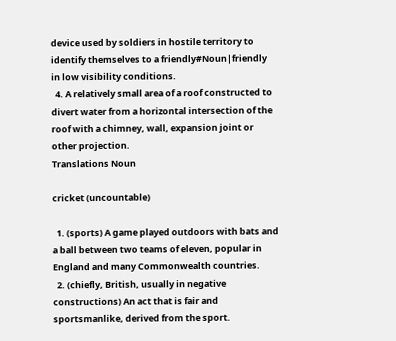device used by soldiers in hostile territory to identify themselves to a friendly#Noun|friendly in low visibility conditions.
  4. A relatively small area of a roof constructed to divert water from a horizontal intersection of the roof with a chimney, wall, expansion joint or other projection.
Translations Noun

cricket (uncountable)

  1. (sports) A game played outdoors with bats and a ball between two teams of eleven, popular in England and many Commonwealth countries.
  2. (chiefly, British, usually in negative constructions) An act that is fair and sportsmanlike, derived from the sport.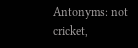Antonyms: not cricket,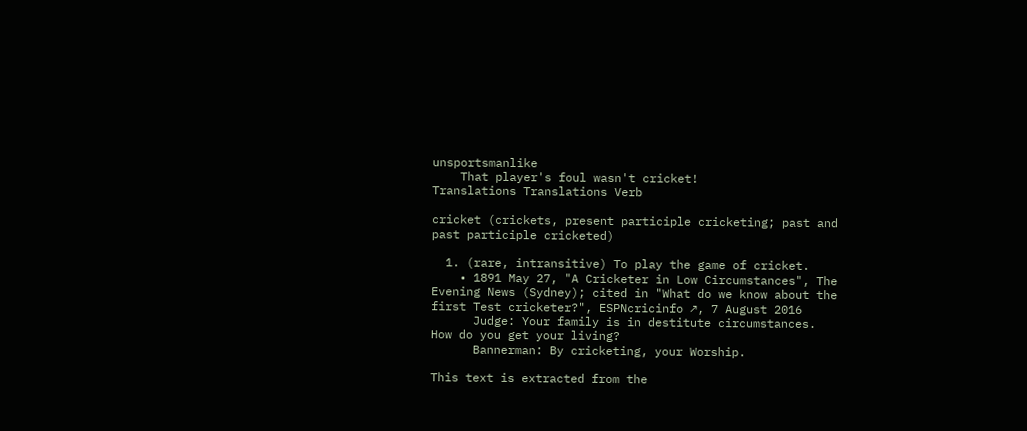unsportsmanlike
    That player's foul wasn't cricket!
Translations Translations Verb

cricket (crickets, present participle cricketing; past and past participle cricketed)

  1. (rare, intransitive) To play the game of cricket.
    • 1891 May 27, "A Cricketer in Low Circumstances", The Evening News (Sydney); cited in "What do we know about the first Test cricketer?", ESPNcricinfo ↗, 7 August 2016
      Judge: Your family is in destitute circumstances. How do you get your living?
      Bannerman: By cricketing, your Worship.

This text is extracted from the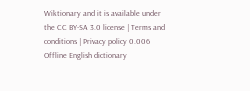Wiktionary and it is available under the CC BY-SA 3.0 license | Terms and conditions | Privacy policy 0.006
Offline English dictionary